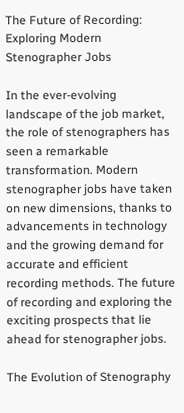The Future of Recording: Exploring Modern Stenographer Jobs

In the ever-evolving landscape of the job market, the role of stenographers has seen a remarkable transformation. Modern stenographer jobs have taken on new dimensions, thanks to advancements in technology and the growing demand for accurate and efficient recording methods. The future of recording and exploring the exciting prospects that lie ahead for stenographer jobs.

The Evolution of Stenography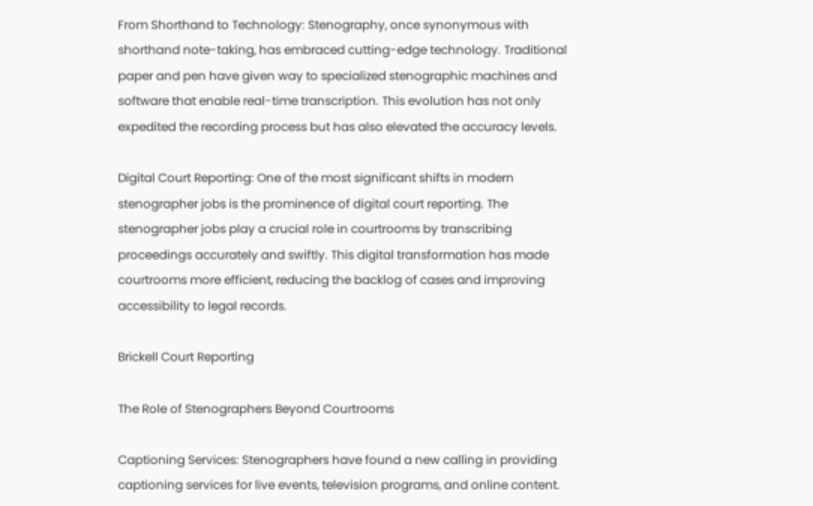From Shorthand to Technology: Stenography, once synonymous with shorthand note-taking, has embraced cutting-edge technology. Traditional paper and pen have given way to specialized stenographic machines and software that enable real-time transcription. This evolution has not only expedited the recording process but has also elevated the accuracy levels.

Digital Court Reporting: One of the most significant shifts in modern stenographer jobs is the prominence of digital court reporting. The stenographer jobs play a crucial role in courtrooms by transcribing proceedings accurately and swiftly. This digital transformation has made courtrooms more efficient, reducing the backlog of cases and improving accessibility to legal records.

Brickell Court Reporting

The Role of Stenographers Beyond Courtrooms

Captioning Services: Stenographers have found a new calling in providing captioning services for live events, television programs, and online content.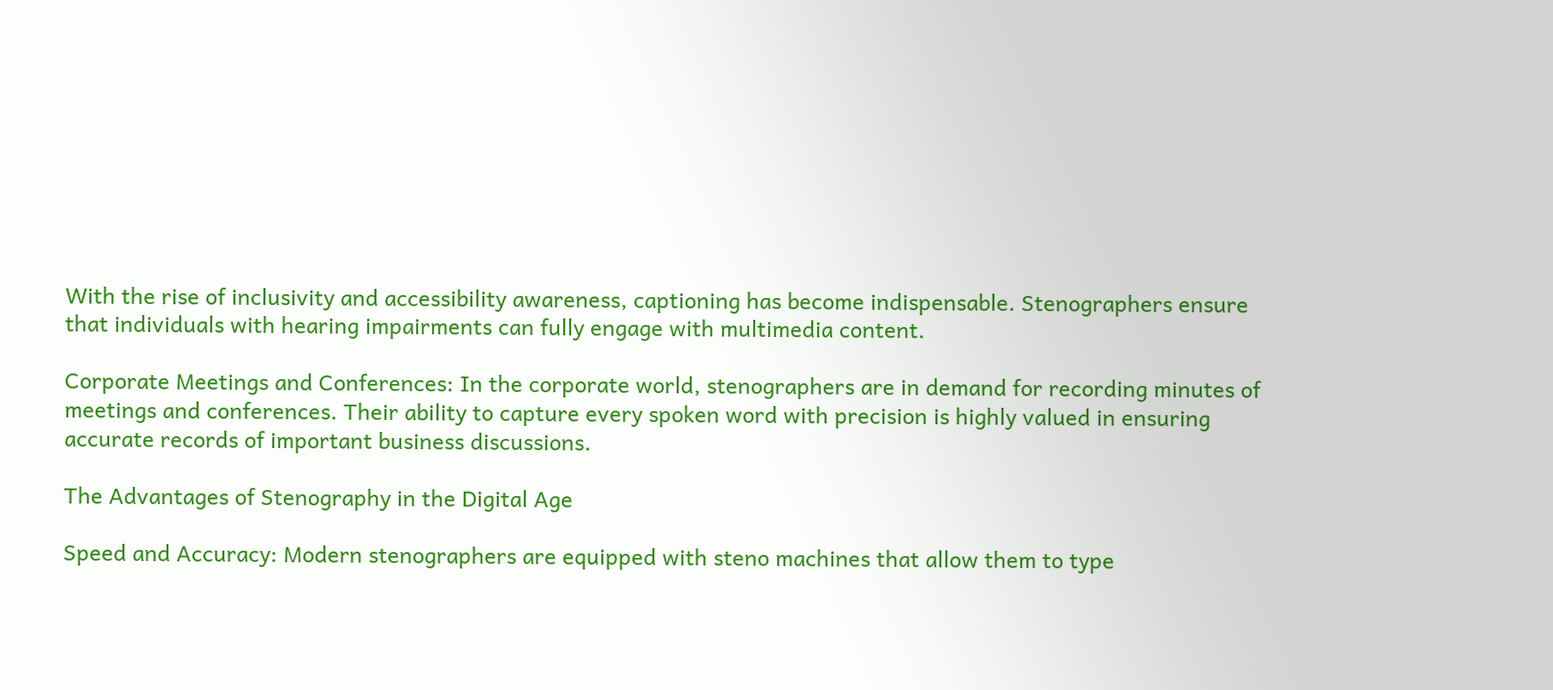With the rise of inclusivity and accessibility awareness, captioning has become indispensable. Stenographers ensure that individuals with hearing impairments can fully engage with multimedia content.

Corporate Meetings and Conferences: In the corporate world, stenographers are in demand for recording minutes of meetings and conferences. Their ability to capture every spoken word with precision is highly valued in ensuring accurate records of important business discussions.

The Advantages of Stenography in the Digital Age

Speed and Accuracy: Modern stenographers are equipped with steno machines that allow them to type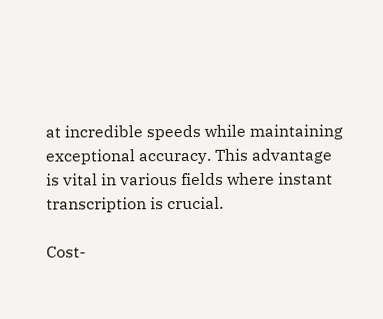at incredible speeds while maintaining exceptional accuracy. This advantage is vital in various fields where instant transcription is crucial.

Cost-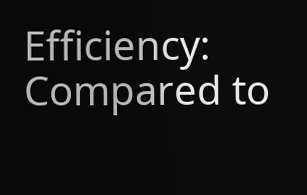Efficiency: Compared to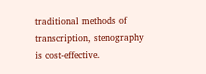traditional methods of transcription, stenography is cost-effective.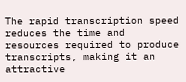The rapid transcription speed reduces the time and resources required to produce transcripts, making it an attractive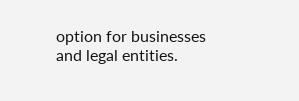option for businesses and legal entities.